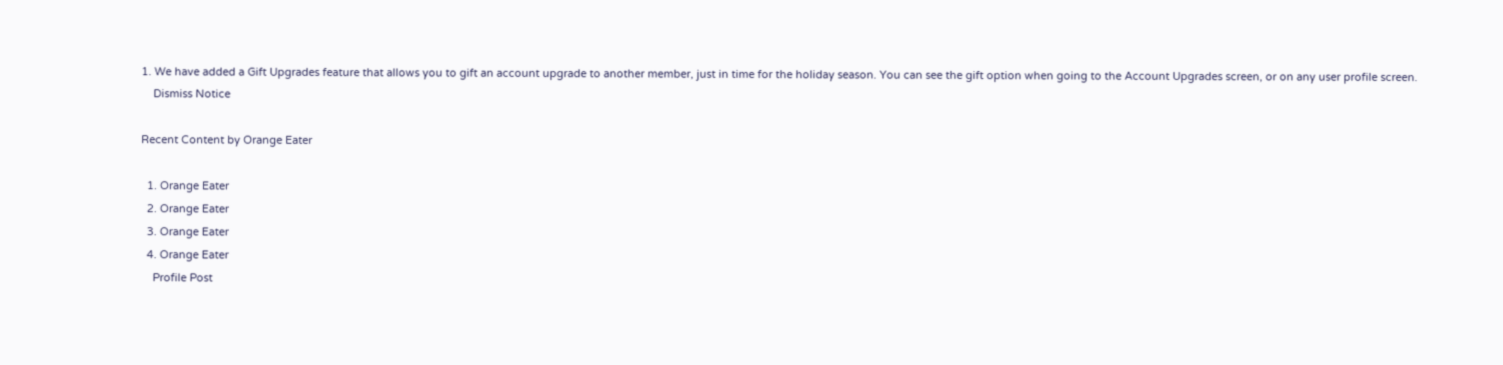1. We have added a Gift Upgrades feature that allows you to gift an account upgrade to another member, just in time for the holiday season. You can see the gift option when going to the Account Upgrades screen, or on any user profile screen.
    Dismiss Notice

Recent Content by Orange Eater

  1. Orange Eater
  2. Orange Eater
  3. Orange Eater
  4. Orange Eater
    Profile Post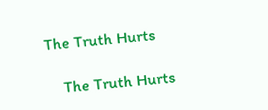The Truth Hurts

    The Truth Hurts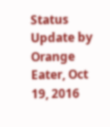Status Update by Orange Eater, Oct 19, 2016